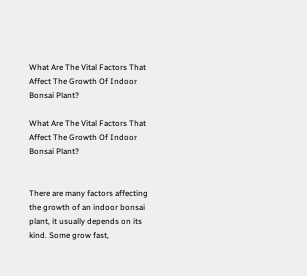What Are The Vital Factors That Affect The Growth Of Indoor Bonsai Plant?

What Are The Vital Factors That Affect The Growth Of Indoor Bonsai Plant?


There are many factors affecting the growth of an indoor bonsai plant, it usually depends on its kind. Some grow fast,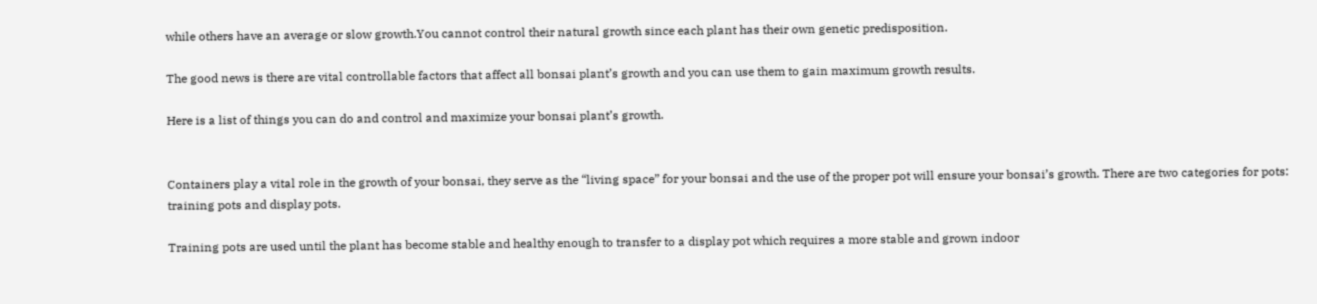while others have an average or slow growth.You cannot control their natural growth since each plant has their own genetic predisposition.

The good news is there are vital controllable factors that affect all bonsai plant’s growth and you can use them to gain maximum growth results.

Here is a list of things you can do and control and maximize your bonsai plant’s growth.


Containers play a vital role in the growth of your bonsai, they serve as the “living space” for your bonsai and the use of the proper pot will ensure your bonsai’s growth. There are two categories for pots: training pots and display pots.

Training pots are used until the plant has become stable and healthy enough to transfer to a display pot which requires a more stable and grown indoor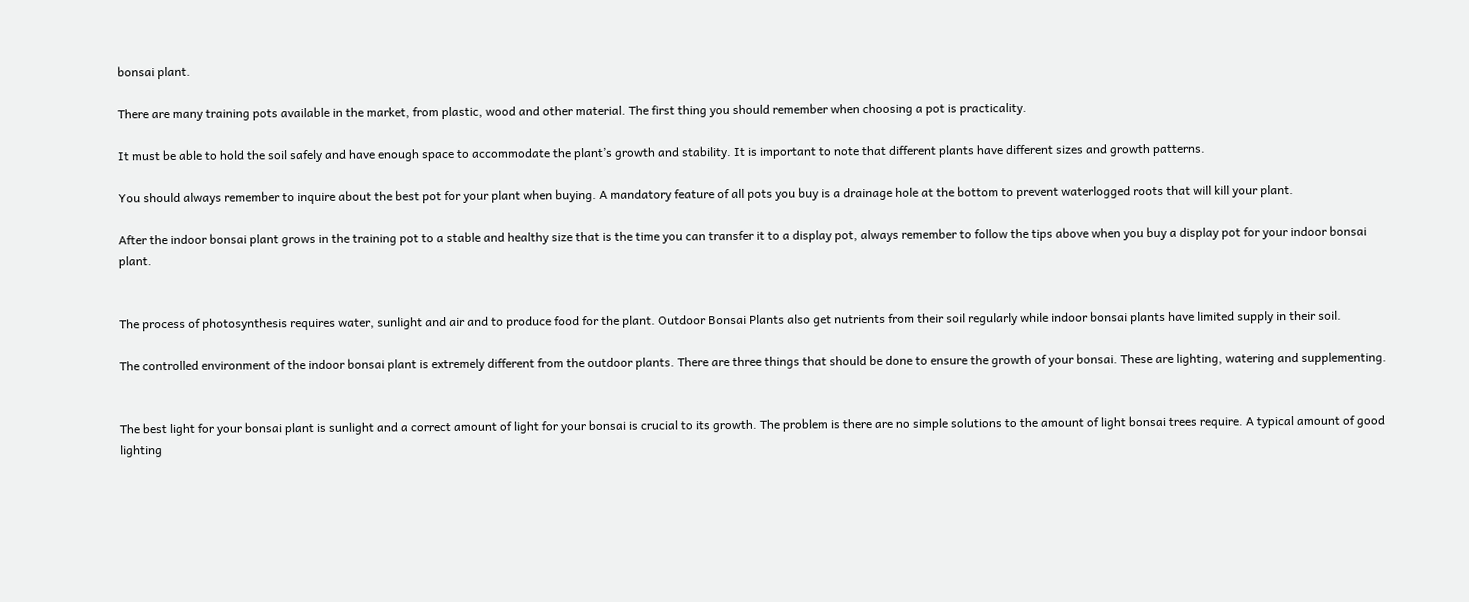bonsai plant.

There are many training pots available in the market, from plastic, wood and other material. The first thing you should remember when choosing a pot is practicality.

It must be able to hold the soil safely and have enough space to accommodate the plant’s growth and stability. It is important to note that different plants have different sizes and growth patterns.

You should always remember to inquire about the best pot for your plant when buying. A mandatory feature of all pots you buy is a drainage hole at the bottom to prevent waterlogged roots that will kill your plant.

After the indoor bonsai plant grows in the training pot to a stable and healthy size that is the time you can transfer it to a display pot, always remember to follow the tips above when you buy a display pot for your indoor bonsai plant.


The process of photosynthesis requires water, sunlight and air and to produce food for the plant. Outdoor Bonsai Plants also get nutrients from their soil regularly while indoor bonsai plants have limited supply in their soil.

The controlled environment of the indoor bonsai plant is extremely different from the outdoor plants. There are three things that should be done to ensure the growth of your bonsai. These are lighting, watering and supplementing.


The best light for your bonsai plant is sunlight and a correct amount of light for your bonsai is crucial to its growth. The problem is there are no simple solutions to the amount of light bonsai trees require. A typical amount of good lighting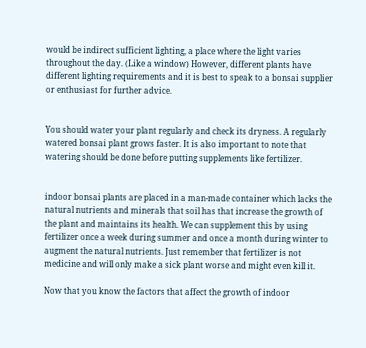would be indirect sufficient lighting, a place where the light varies throughout the day. (Like a window) However, different plants have different lighting requirements and it is best to speak to a bonsai supplier or enthusiast for further advice.


You should water your plant regularly and check its dryness. A regularly watered bonsai plant grows faster. It is also important to note that watering should be done before putting supplements like fertilizer.


indoor bonsai plants are placed in a man-made container which lacks the natural nutrients and minerals that soil has that increase the growth of the plant and maintains its health. We can supplement this by using fertilizer once a week during summer and once a month during winter to augment the natural nutrients. Just remember that fertilizer is not medicine and will only make a sick plant worse and might even kill it.

Now that you know the factors that affect the growth of indoor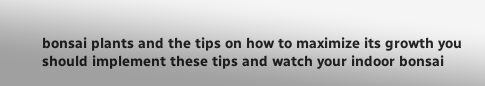bonsai plants and the tips on how to maximize its growth you should implement these tips and watch your indoor bonsai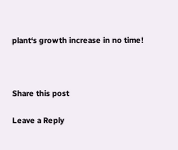plant‘s growth increase in no time!



Share this post

Leave a Reply